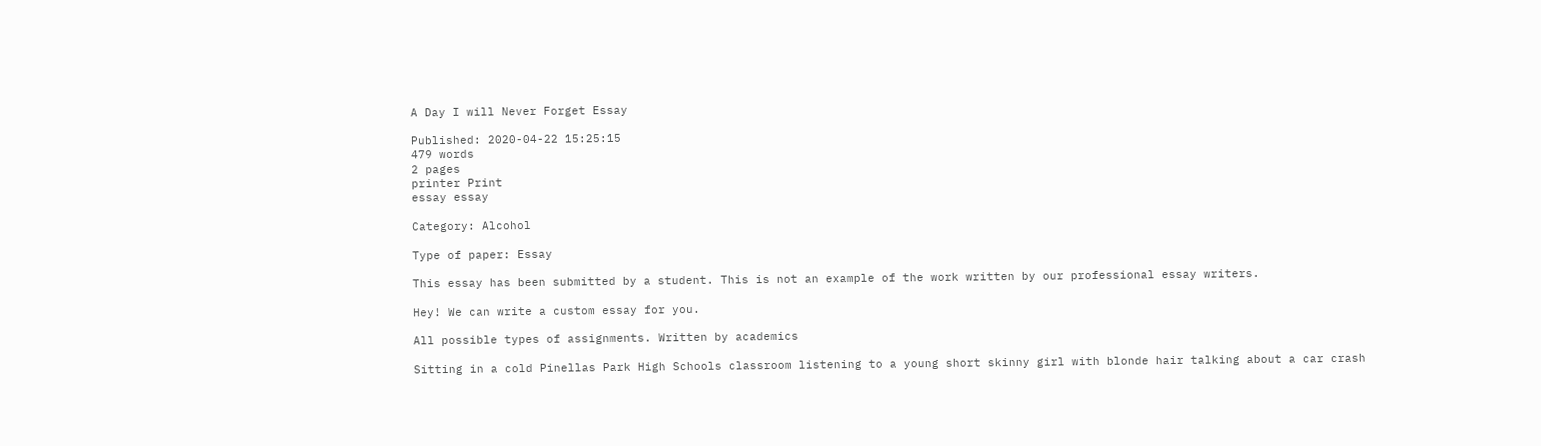A Day I will Never Forget Essay

Published: 2020-04-22 15:25:15
479 words
2 pages
printer Print
essay essay

Category: Alcohol

Type of paper: Essay

This essay has been submitted by a student. This is not an example of the work written by our professional essay writers.

Hey! We can write a custom essay for you.

All possible types of assignments. Written by academics

Sitting in a cold Pinellas Park High Schools classroom listening to a young short skinny girl with blonde hair talking about a car crash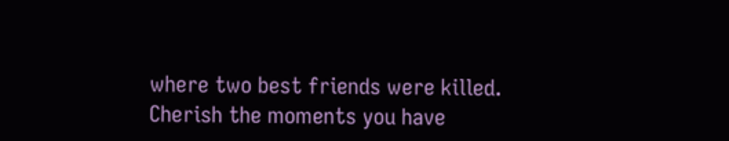where two best friends were killed. Cherish the moments you have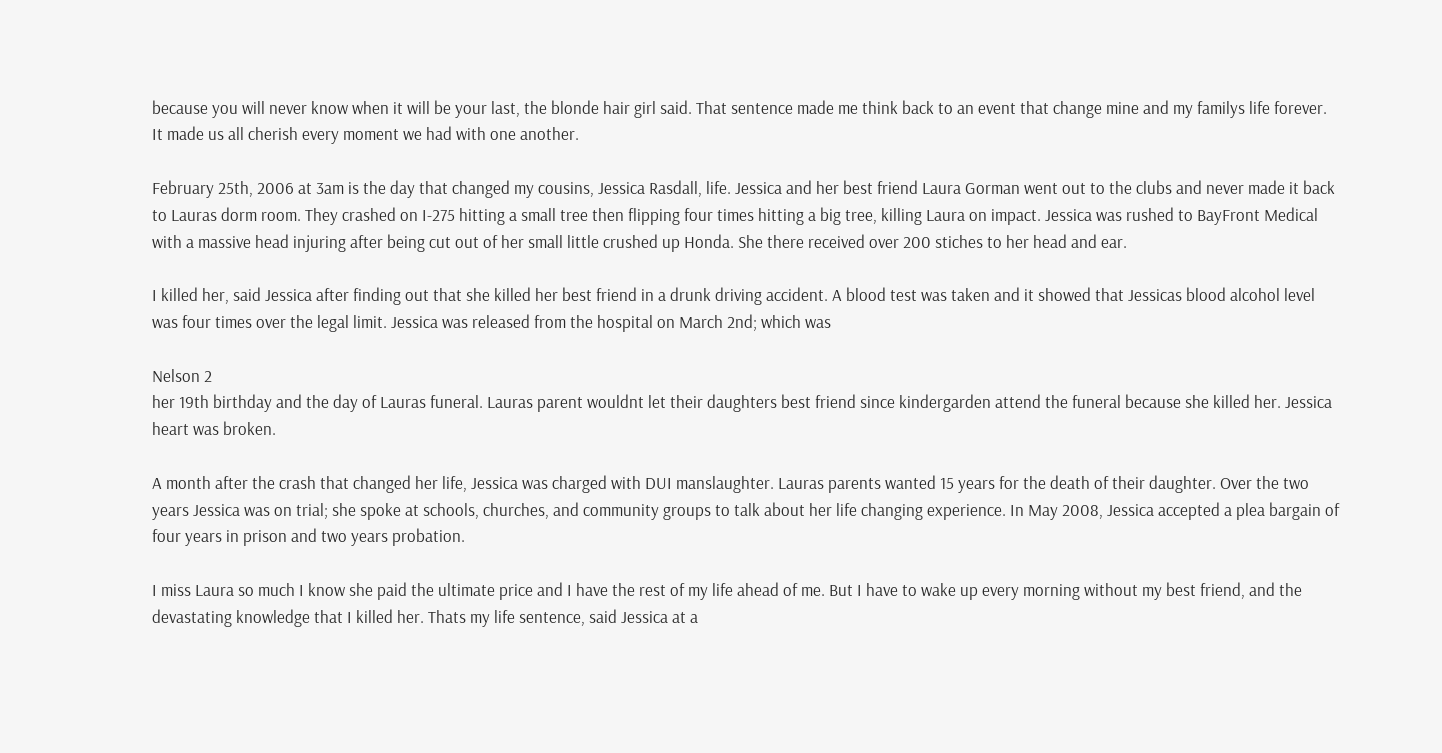because you will never know when it will be your last, the blonde hair girl said. That sentence made me think back to an event that change mine and my familys life forever. It made us all cherish every moment we had with one another.

February 25th, 2006 at 3am is the day that changed my cousins, Jessica Rasdall, life. Jessica and her best friend Laura Gorman went out to the clubs and never made it back to Lauras dorm room. They crashed on I-275 hitting a small tree then flipping four times hitting a big tree, killing Laura on impact. Jessica was rushed to BayFront Medical with a massive head injuring after being cut out of her small little crushed up Honda. She there received over 200 stiches to her head and ear.

I killed her, said Jessica after finding out that she killed her best friend in a drunk driving accident. A blood test was taken and it showed that Jessicas blood alcohol level was four times over the legal limit. Jessica was released from the hospital on March 2nd; which was

Nelson 2
her 19th birthday and the day of Lauras funeral. Lauras parent wouldnt let their daughters best friend since kindergarden attend the funeral because she killed her. Jessica heart was broken.

A month after the crash that changed her life, Jessica was charged with DUI manslaughter. Lauras parents wanted 15 years for the death of their daughter. Over the two years Jessica was on trial; she spoke at schools, churches, and community groups to talk about her life changing experience. In May 2008, Jessica accepted a plea bargain of four years in prison and two years probation.

I miss Laura so much I know she paid the ultimate price and I have the rest of my life ahead of me. But I have to wake up every morning without my best friend, and the devastating knowledge that I killed her. Thats my life sentence, said Jessica at a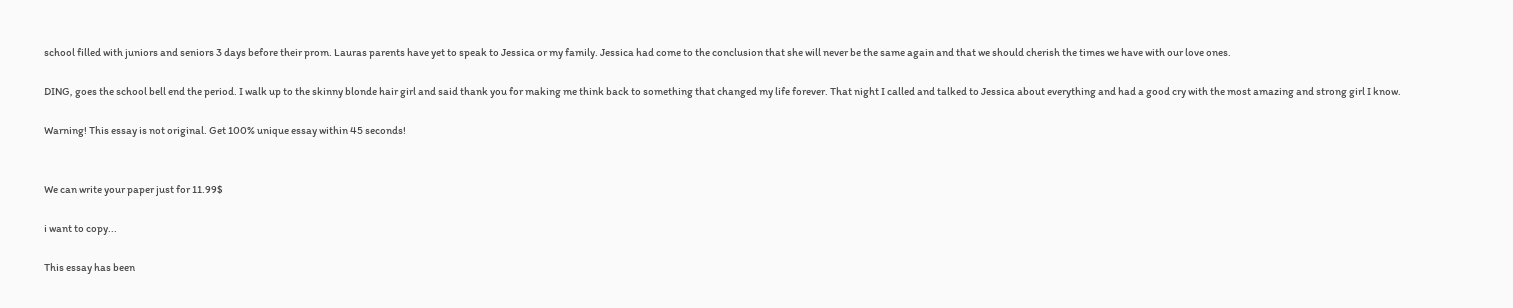school filled with juniors and seniors 3 days before their prom. Lauras parents have yet to speak to Jessica or my family. Jessica had come to the conclusion that she will never be the same again and that we should cherish the times we have with our love ones.

DING, goes the school bell end the period. I walk up to the skinny blonde hair girl and said thank you for making me think back to something that changed my life forever. That night I called and talked to Jessica about everything and had a good cry with the most amazing and strong girl I know.

Warning! This essay is not original. Get 100% unique essay within 45 seconds!


We can write your paper just for 11.99$

i want to copy...

This essay has been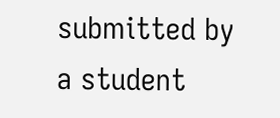submitted by a student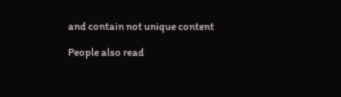and contain not unique content

People also read